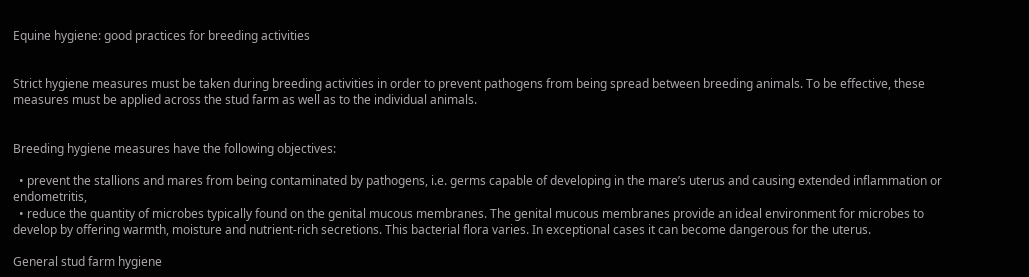Equine hygiene: good practices for breeding activities


Strict hygiene measures must be taken during breeding activities in order to prevent pathogens from being spread between breeding animals. To be effective, these measures must be applied across the stud farm as well as to the individual animals.


Breeding hygiene measures have the following objectives:

  • prevent the stallions and mares from being contaminated by pathogens, i.e. germs capable of developing in the mare’s uterus and causing extended inflammation or endometritis,
  • reduce the quantity of microbes typically found on the genital mucous membranes. The genital mucous membranes provide an ideal environment for microbes to develop by offering warmth, moisture and nutrient-rich secretions. This bacterial flora varies. In exceptional cases it can become dangerous for the uterus.

General stud farm hygiene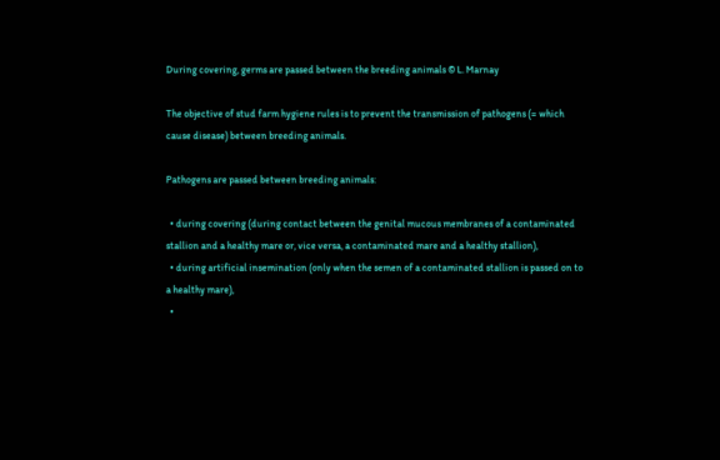During covering, germs are passed between the breeding animals © L. Marnay

The objective of stud farm hygiene rules is to prevent the transmission of pathogens (= which cause disease) between breeding animals.

Pathogens are passed between breeding animals:

  • during covering (during contact between the genital mucous membranes of a contaminated stallion and a healthy mare or, vice versa, a contaminated mare and a healthy stallion),
  • during artificial insemination (only when the semen of a contaminated stallion is passed on to a healthy mare),
  •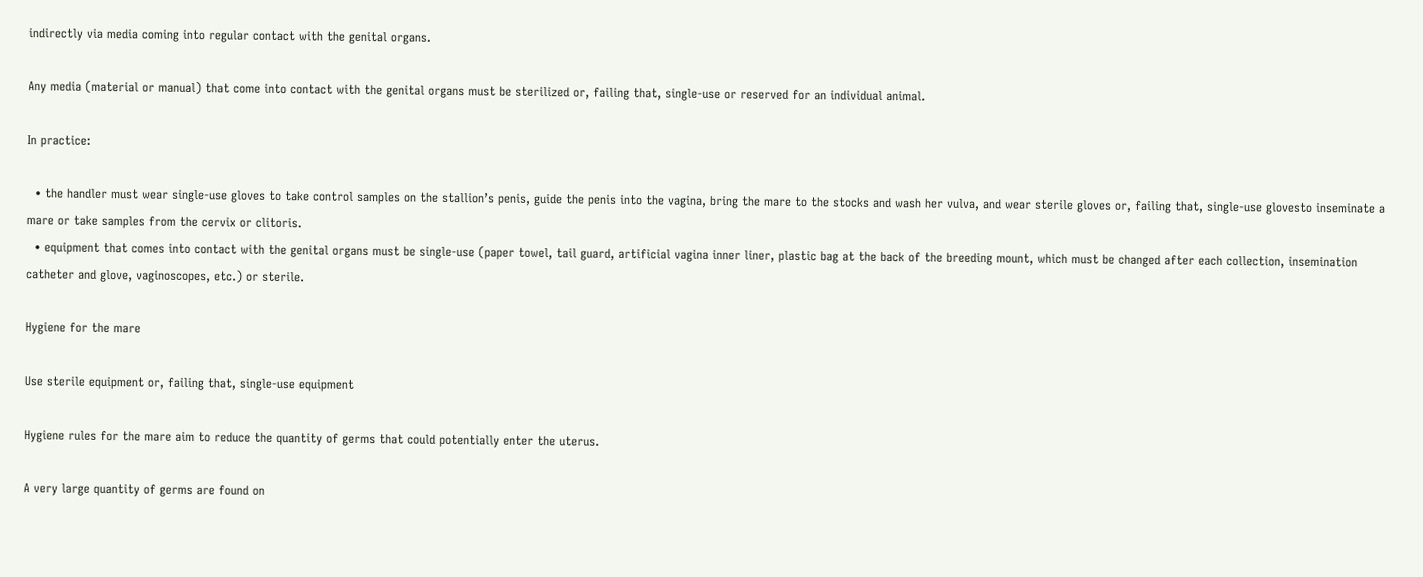indirectly via media coming into regular contact with the genital organs.

Any media (material or manual) that come into contact with the genital organs must be sterilized or, failing that, single-use or reserved for an individual animal.

In practice:

  • the handler must wear single-use gloves to take control samples on the stallion’s penis, guide the penis into the vagina, bring the mare to the stocks and wash her vulva, and wear sterile gloves or, failing that, single-use glovesto inseminate a mare or take samples from the cervix or clitoris.
  • equipment that comes into contact with the genital organs must be single-use (paper towel, tail guard, artificial vagina inner liner, plastic bag at the back of the breeding mount, which must be changed after each collection, insemination catheter and glove, vaginoscopes, etc.) or sterile.

Hygiene for the mare

Use sterile equipment or, failing that, single-use equipment

Hygiene rules for the mare aim to reduce the quantity of germs that could potentially enter the uterus.

A very large quantity of germs are found on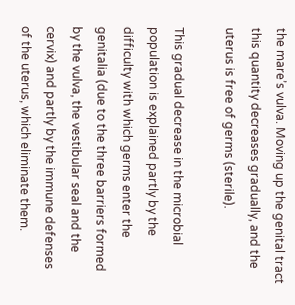the mare’s vulva. Moving up the genital tract this quantity decreases gradually, and the uterus is free of germs (sterile).

This gradual decrease in the microbial population is explained partly by the difficulty with which germs enter the genitalia (due to the three barriers formed by the vulva, the vestibular seal and the cervix) and partly by the immune defenses of the uterus, which eliminate them.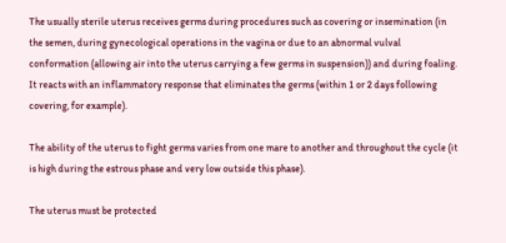The usually sterile uterus receives germs during procedures such as covering or insemination (in the semen, during gynecological operations in the vagina or due to an abnormal vulval conformation (allowing air into the uterus carrying a few germs in suspension)) and during foaling. It reacts with an inflammatory response that eliminates the germs (within 1 or 2 days following covering, for example).

The ability of the uterus to fight germs varies from one mare to another and throughout the cycle (it is high during the estrous phase and very low outside this phase).

The uterus must be protected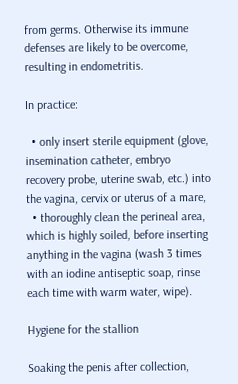from germs. Otherwise its immune defenses are likely to be overcome, resulting in endometritis.

In practice:

  • only insert sterile equipment (glove, insemination catheter, embryo recovery probe, uterine swab, etc.) into the vagina, cervix or uterus of a mare,
  • thoroughly clean the perineal area, which is highly soiled, before inserting anything in the vagina (wash 3 times with an iodine antiseptic soap, rinse each time with warm water, wipe).

Hygiene for the stallion

Soaking the penis after collection,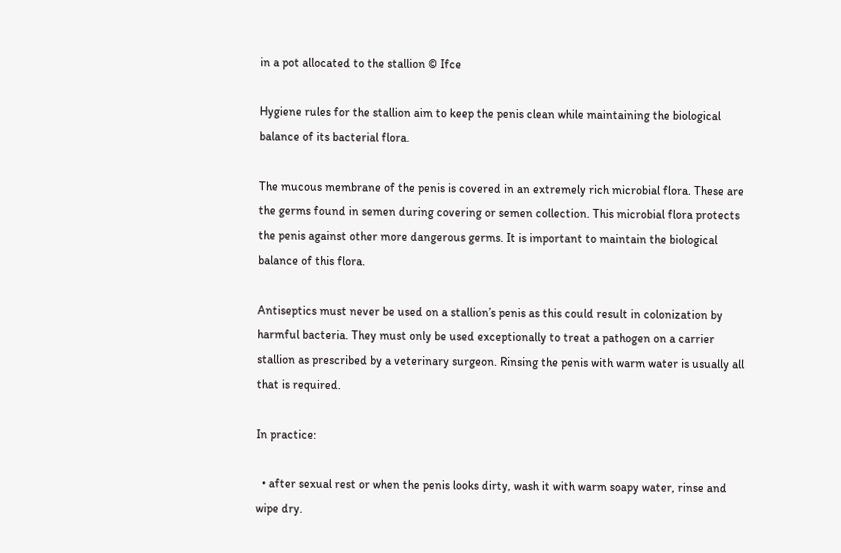in a pot allocated to the stallion © Ifce

Hygiene rules for the stallion aim to keep the penis clean while maintaining the biological balance of its bacterial flora.

The mucous membrane of the penis is covered in an extremely rich microbial flora. These are the germs found in semen during covering or semen collection. This microbial flora protects the penis against other more dangerous germs. It is important to maintain the biological balance of this flora.

Antiseptics must never be used on a stallion’s penis as this could result in colonization by harmful bacteria. They must only be used exceptionally to treat a pathogen on a carrier stallion as prescribed by a veterinary surgeon. Rinsing the penis with warm water is usually all that is required.

In practice:

  • after sexual rest or when the penis looks dirty, wash it with warm soapy water, rinse and wipe dry.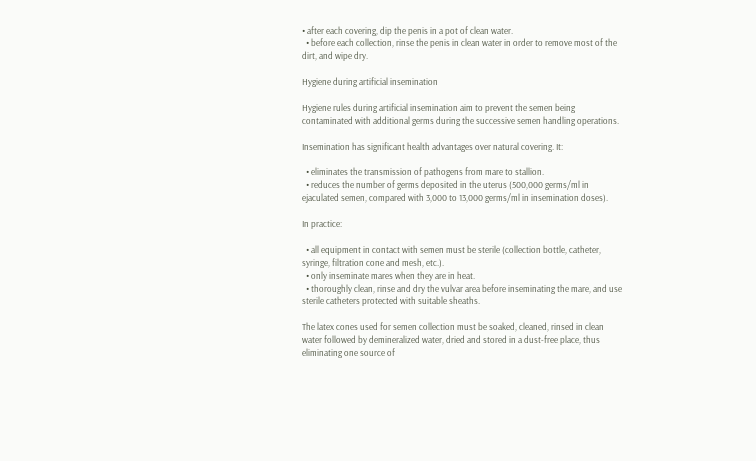• after each covering, dip the penis in a pot of clean water.
  • before each collection, rinse the penis in clean water in order to remove most of the dirt, and wipe dry.

Hygiene during artificial insemination

Hygiene rules during artificial insemination aim to prevent the semen being contaminated with additional germs during the successive semen handling operations.

Insemination has significant health advantages over natural covering. It:

  • eliminates the transmission of pathogens from mare to stallion.
  • reduces the number of germs deposited in the uterus (500,000 germs/ml in ejaculated semen, compared with 3,000 to 13,000 germs/ml in insemination doses).

In practice:

  • all equipment in contact with semen must be sterile (collection bottle, catheter, syringe, filtration cone and mesh, etc.).
  • only inseminate mares when they are in heat.
  • thoroughly clean, rinse and dry the vulvar area before inseminating the mare, and use sterile catheters protected with suitable sheaths.

The latex cones used for semen collection must be soaked, cleaned, rinsed in clean water followed by demineralized water, dried and stored in a dust-free place, thus eliminating one source of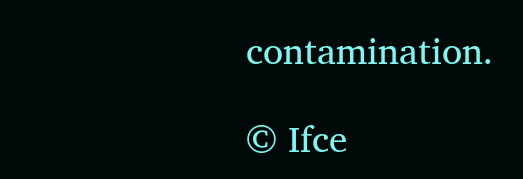contamination.

© Ifce